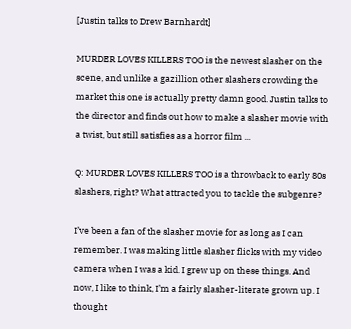[Justin talks to Drew Barnhardt]

MURDER LOVES KILLERS TOO is the newest slasher on the scene, and unlike a gazillion other slashers crowding the market this one is actually pretty damn good. Justin talks to the director and finds out how to make a slasher movie with a twist, but still satisfies as a horror film ...

Q: MURDER LOVES KILLERS TOO is a throwback to early 80s slashers, right? What attracted you to tackle the subgenre?

I’ve been a fan of the slasher movie for as long as I can remember. I was making little slasher flicks with my video camera when I was a kid. I grew up on these things. And now, I like to think, I’m a fairly slasher-literate grown up. I thought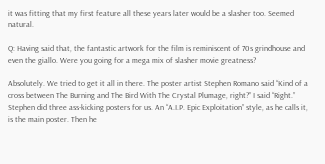it was fitting that my first feature all these years later would be a slasher too. Seemed natural.

Q: Having said that, the fantastic artwork for the film is reminiscent of 70s grindhouse and even the giallo. Were you going for a mega mix of slasher movie greatness?

Absolutely. We tried to get it all in there. The poster artist Stephen Romano said “Kind of a cross between The Burning and The Bird With The Crystal Plumage, right?” I said “Right.” Stephen did three ass-kicking posters for us. An “A.I.P. Epic Exploitation” style, as he calls it, is the main poster. Then he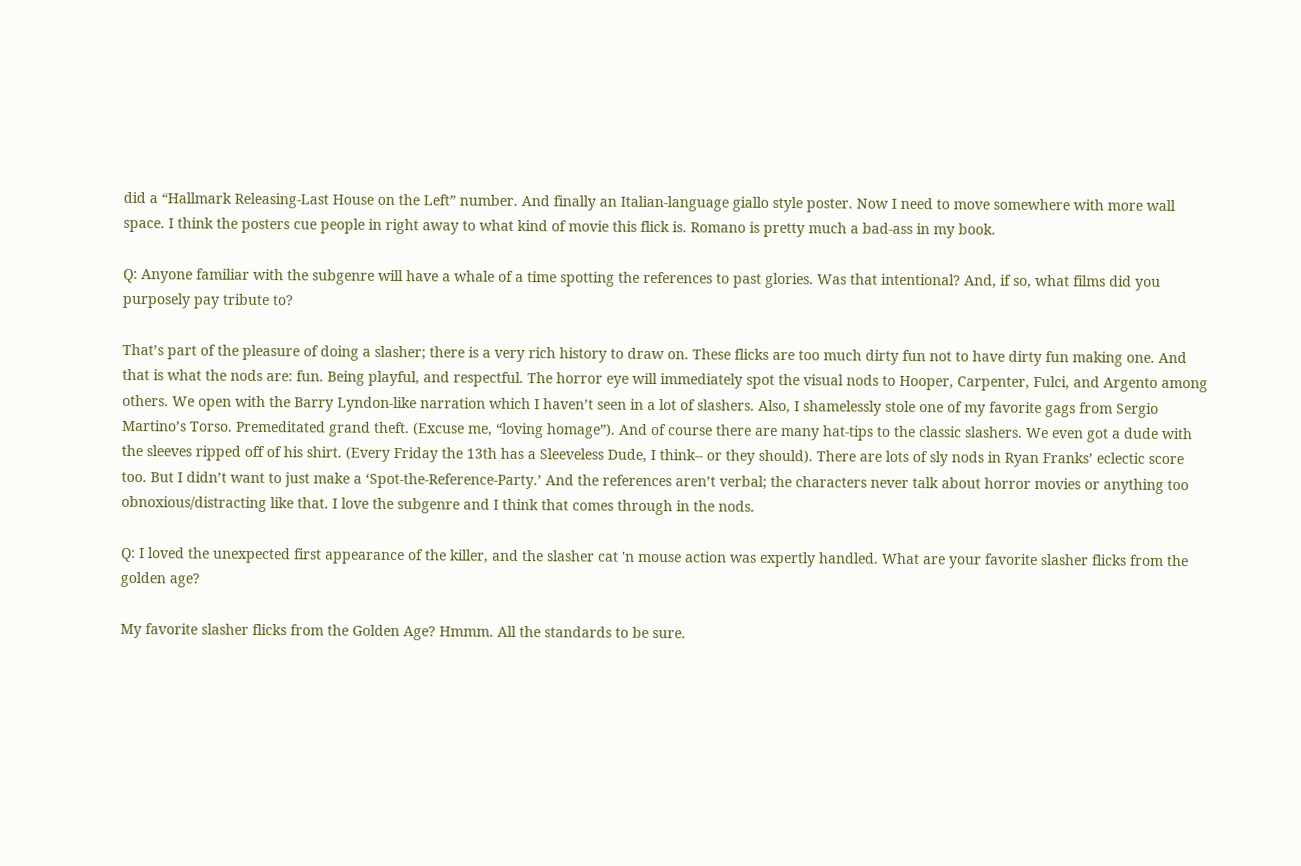did a “Hallmark Releasing-Last House on the Left” number. And finally an Italian-language giallo style poster. Now I need to move somewhere with more wall space. I think the posters cue people in right away to what kind of movie this flick is. Romano is pretty much a bad-ass in my book.

Q: Anyone familiar with the subgenre will have a whale of a time spotting the references to past glories. Was that intentional? And, if so, what films did you purposely pay tribute to?

That’s part of the pleasure of doing a slasher; there is a very rich history to draw on. These flicks are too much dirty fun not to have dirty fun making one. And that is what the nods are: fun. Being playful, and respectful. The horror eye will immediately spot the visual nods to Hooper, Carpenter, Fulci, and Argento among others. We open with the Barry Lyndon-like narration which I haven’t seen in a lot of slashers. Also, I shamelessly stole one of my favorite gags from Sergio Martino’s Torso. Premeditated grand theft. (Excuse me, “loving homage”). And of course there are many hat-tips to the classic slashers. We even got a dude with the sleeves ripped off of his shirt. (Every Friday the 13th has a Sleeveless Dude, I think-- or they should). There are lots of sly nods in Ryan Franks’ eclectic score too. But I didn’t want to just make a ‘Spot-the-Reference-Party.’ And the references aren’t verbal; the characters never talk about horror movies or anything too obnoxious/distracting like that. I love the subgenre and I think that comes through in the nods.

Q: I loved the unexpected first appearance of the killer, and the slasher cat 'n mouse action was expertly handled. What are your favorite slasher flicks from the golden age?

My favorite slasher flicks from the Golden Age? Hmmm. All the standards to be sure.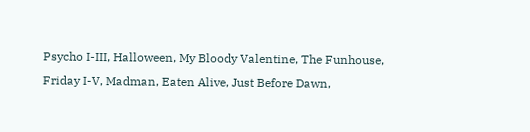Psycho I-III, Halloween, My Bloody Valentine, The Funhouse, Friday I-V, Madman, Eaten Alive, Just Before Dawn,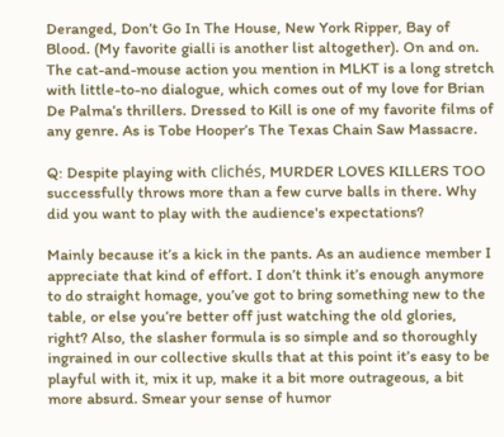Deranged, Don’t Go In The House, New York Ripper, Bay of Blood. (My favorite gialli is another list altogether). On and on. The cat-and-mouse action you mention in MLKT is a long stretch with little-to-no dialogue, which comes out of my love for Brian De Palma’s thrillers. Dressed to Kill is one of my favorite films of any genre. As is Tobe Hooper’s The Texas Chain Saw Massacre.

Q: Despite playing with clichés, MURDER LOVES KILLERS TOO successfully throws more than a few curve balls in there. Why did you want to play with the audience's expectations?

Mainly because it’s a kick in the pants. As an audience member I appreciate that kind of effort. I don’t think it’s enough anymore to do straight homage, you’ve got to bring something new to the table, or else you’re better off just watching the old glories, right? Also, the slasher formula is so simple and so thoroughly ingrained in our collective skulls that at this point it’s easy to be playful with it, mix it up, make it a bit more outrageous, a bit more absurd. Smear your sense of humor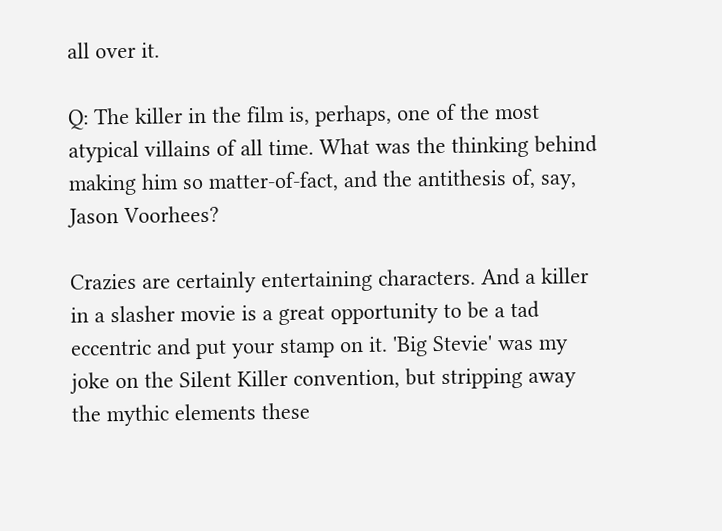all over it.

Q: The killer in the film is, perhaps, one of the most atypical villains of all time. What was the thinking behind making him so matter-of-fact, and the antithesis of, say, Jason Voorhees?

Crazies are certainly entertaining characters. And a killer in a slasher movie is a great opportunity to be a tad eccentric and put your stamp on it. 'Big Stevie' was my joke on the Silent Killer convention, but stripping away the mythic elements these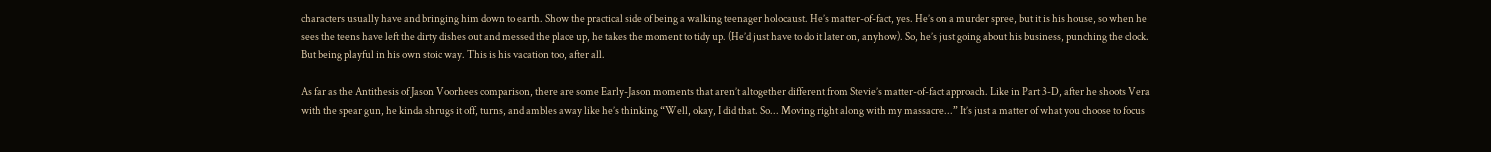characters usually have and bringing him down to earth. Show the practical side of being a walking teenager holocaust. He’s matter-of-fact, yes. He’s on a murder spree, but it is his house, so when he sees the teens have left the dirty dishes out and messed the place up, he takes the moment to tidy up. (He’d just have to do it later on, anyhow). So, he’s just going about his business, punching the clock. But being playful in his own stoic way. This is his vacation too, after all.

As far as the Antithesis of Jason Voorhees comparison, there are some Early-Jason moments that aren’t altogether different from Stevie’s matter-of-fact approach. Like in Part 3-D, after he shoots Vera with the spear gun, he kinda shrugs it off, turns, and ambles away like he’s thinking “Well, okay, I did that. So... Moving right along with my massacre...” It’s just a matter of what you choose to focus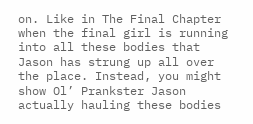on. Like in The Final Chapter when the final girl is running into all these bodies that Jason has strung up all over the place. Instead, you might show Ol’ Prankster Jason actually hauling these bodies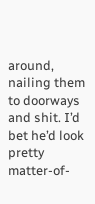around, nailing them to doorways and shit. I’d bet he’d look pretty matter-of-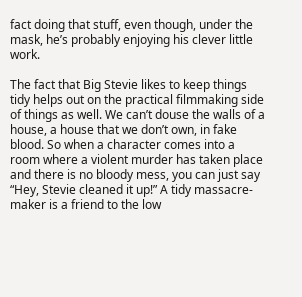fact doing that stuff, even though, under the mask, he’s probably enjoying his clever little work.

The fact that Big Stevie likes to keep things tidy helps out on the practical filmmaking side of things as well. We can’t douse the walls of a house, a house that we don’t own, in fake blood. So when a character comes into a room where a violent murder has taken place and there is no bloody mess, you can just say “Hey, Stevie cleaned it up!” A tidy massacre-maker is a friend to the low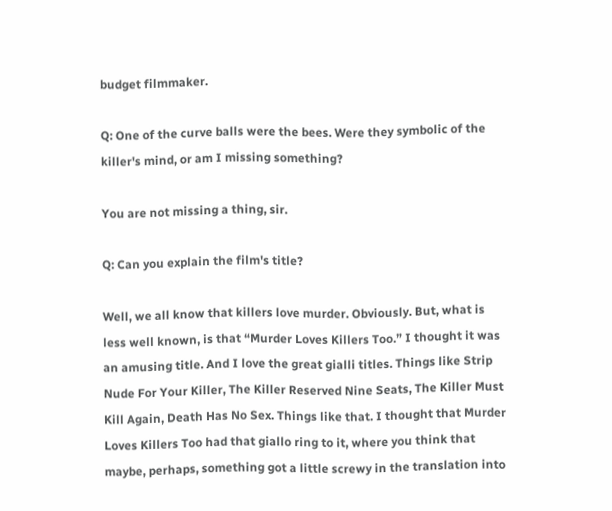budget filmmaker.

Q: One of the curve balls were the bees. Were they symbolic of the killer's mind, or am I missing something?

You are not missing a thing, sir.

Q: Can you explain the film's title?

Well, we all know that killers love murder. Obviously. But, what is less well known, is that “Murder Loves Killers Too.” I thought it was an amusing title. And I love the great gialli titles. Things like Strip Nude For Your Killer, The Killer Reserved Nine Seats, The Killer Must Kill Again, Death Has No Sex. Things like that. I thought that Murder Loves Killers Too had that giallo ring to it, where you think that maybe, perhaps, something got a little screwy in the translation into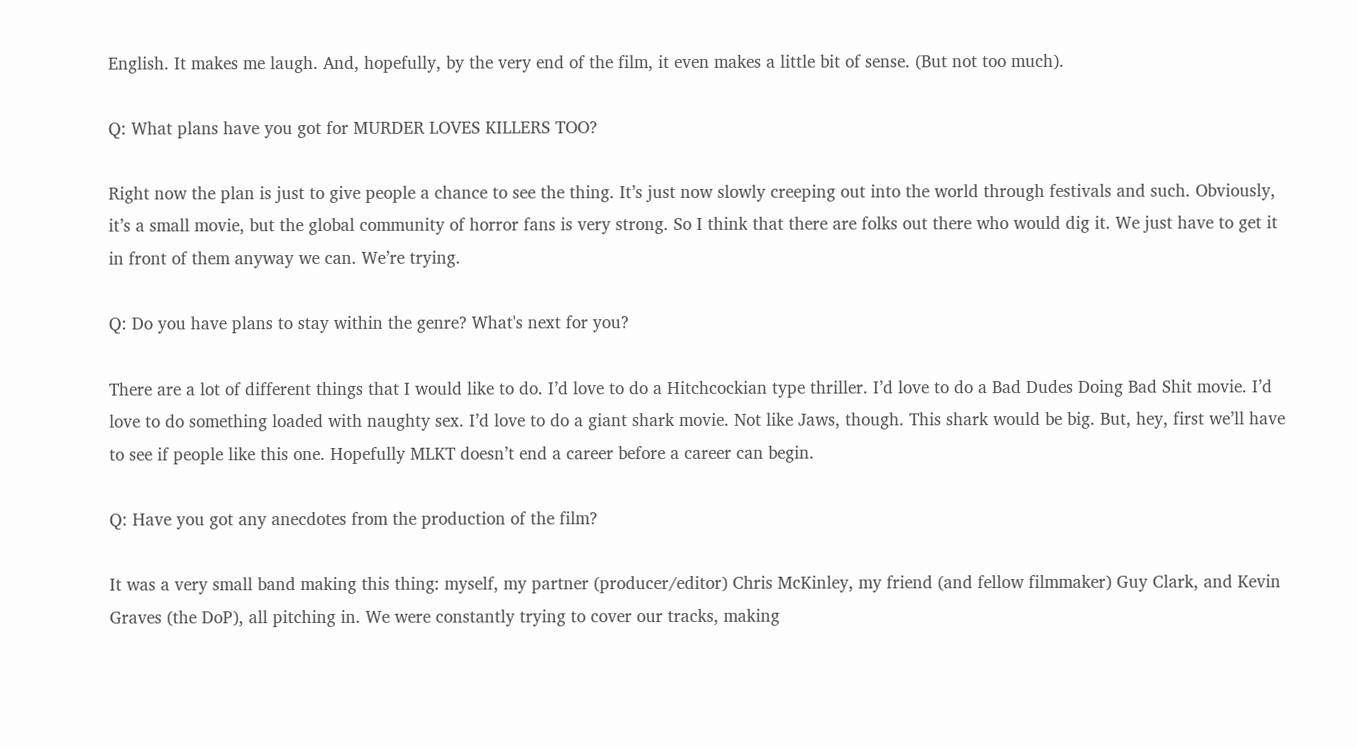English. It makes me laugh. And, hopefully, by the very end of the film, it even makes a little bit of sense. (But not too much).

Q: What plans have you got for MURDER LOVES KILLERS TOO?

Right now the plan is just to give people a chance to see the thing. It’s just now slowly creeping out into the world through festivals and such. Obviously, it’s a small movie, but the global community of horror fans is very strong. So I think that there are folks out there who would dig it. We just have to get it in front of them anyway we can. We’re trying.

Q: Do you have plans to stay within the genre? What's next for you?

There are a lot of different things that I would like to do. I’d love to do a Hitchcockian type thriller. I’d love to do a Bad Dudes Doing Bad Shit movie. I’d love to do something loaded with naughty sex. I’d love to do a giant shark movie. Not like Jaws, though. This shark would be big. But, hey, first we’ll have to see if people like this one. Hopefully MLKT doesn’t end a career before a career can begin.

Q: Have you got any anecdotes from the production of the film?

It was a very small band making this thing: myself, my partner (producer/editor) Chris McKinley, my friend (and fellow filmmaker) Guy Clark, and Kevin Graves (the DoP), all pitching in. We were constantly trying to cover our tracks, making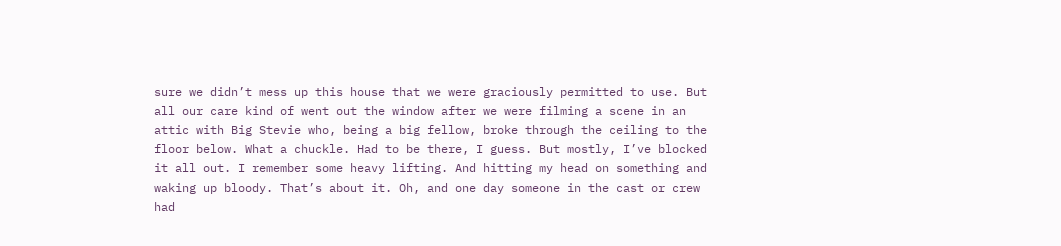sure we didn’t mess up this house that we were graciously permitted to use. But all our care kind of went out the window after we were filming a scene in an attic with Big Stevie who, being a big fellow, broke through the ceiling to the floor below. What a chuckle. Had to be there, I guess. But mostly, I’ve blocked it all out. I remember some heavy lifting. And hitting my head on something and waking up bloody. That’s about it. Oh, and one day someone in the cast or crew had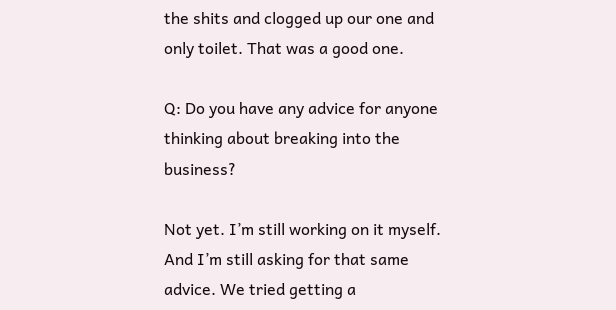the shits and clogged up our one and only toilet. That was a good one.

Q: Do you have any advice for anyone thinking about breaking into the business?

Not yet. I’m still working on it myself. And I’m still asking for that same advice. We tried getting a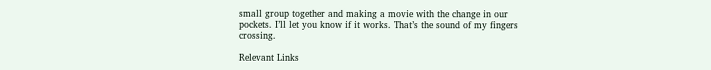small group together and making a movie with the change in our pockets. I’ll let you know if it works. That’s the sound of my fingers crossing.

Relevant Links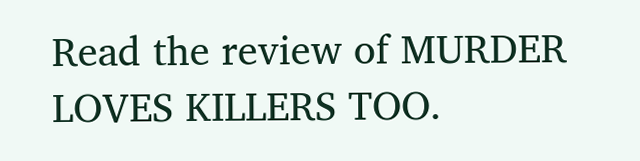Read the review of MURDER LOVES KILLERS TOO.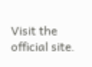Visit the official site.